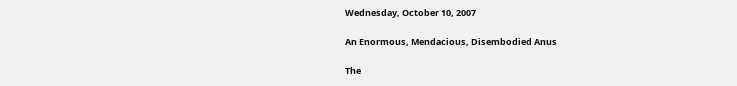Wednesday, October 10, 2007

An Enormous, Mendacious, Disembodied Anus

The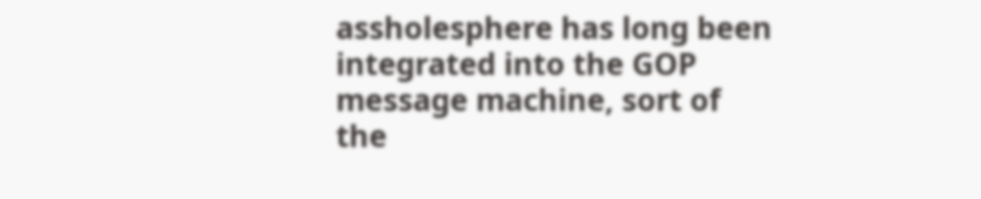assholesphere has long been integrated into the GOP message machine, sort of the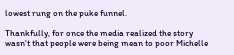lowest rung on the puke funnel.

Thankfully, for once the media realized the story wasn't that people were being mean to poor Michelle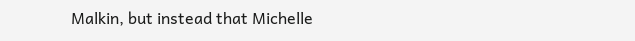Malkin, but instead that Michelle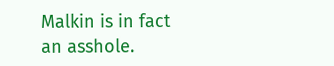Malkin is in fact an asshole.